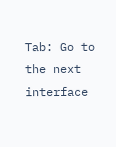Tab: Go to the next interface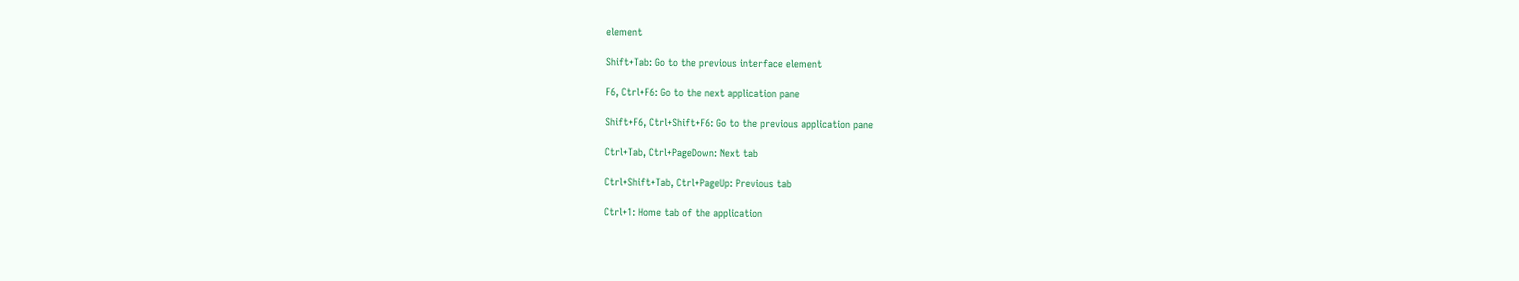element

Shift+Tab: Go to the previous interface element

F6, Ctrl+F6: Go to the next application pane

Shift+F6, Ctrl+Shift+F6: Go to the previous application pane

Ctrl+Tab, Ctrl+PageDown: Next tab

Ctrl+Shift+Tab, Ctrl+PageUp: Previous tab

Ctrl+1: Home tab of the application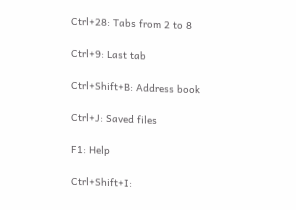Ctrl+28: Tabs from 2 to 8

Ctrl+9: Last tab

Ctrl+Shift+B: Address book

Ctrl+J: Saved files

F1: Help

Ctrl+Shift+I: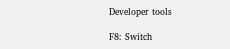Developer tools

F8: Switch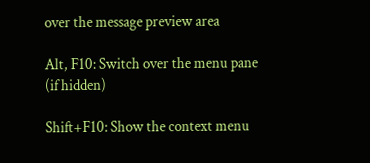over the message preview area

Alt, F10: Switch over the menu pane (if hidden)

Shift+F10: Show the context menu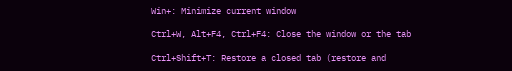Win+: Minimize current window

Ctrl+W, Alt+F4, Ctrl+F4: Close the window or the tab

Ctrl+Shift+T: Restore a closed tab (restore and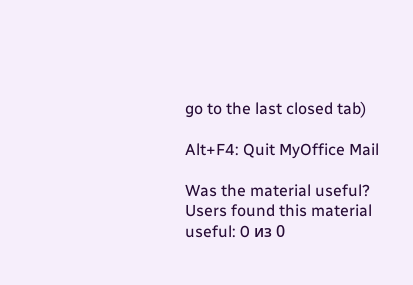go to the last closed tab)

Alt+F4: Quit MyOffice Mail

Was the material useful?
Users found this material useful: 0 из 0